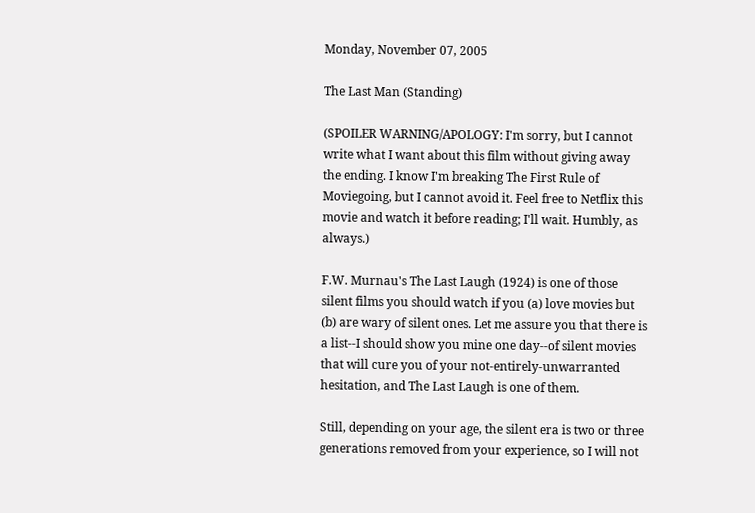Monday, November 07, 2005

The Last Man (Standing)

(SPOILER WARNING/APOLOGY: I'm sorry, but I cannot write what I want about this film without giving away the ending. I know I'm breaking The First Rule of Moviegoing, but I cannot avoid it. Feel free to Netflix this movie and watch it before reading; I'll wait. Humbly, as always.)

F.W. Murnau's The Last Laugh (1924) is one of those silent films you should watch if you (a) love movies but (b) are wary of silent ones. Let me assure you that there is a list--I should show you mine one day--of silent movies that will cure you of your not-entirely-unwarranted hesitation, and The Last Laugh is one of them.

Still, depending on your age, the silent era is two or three generations removed from your experience, so I will not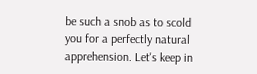be such a snob as to scold you for a perfectly natural apprehension. Let's keep in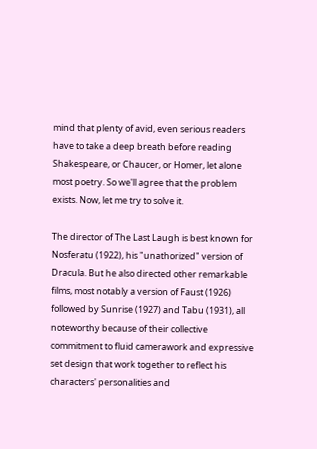mind that plenty of avid, even serious readers have to take a deep breath before reading Shakespeare, or Chaucer, or Homer, let alone most poetry. So we'll agree that the problem exists. Now, let me try to solve it.

The director of The Last Laugh is best known for Nosferatu (1922), his "unathorized" version of Dracula. But he also directed other remarkable films, most notably a version of Faust (1926) followed by Sunrise (1927) and Tabu (1931), all noteworthy because of their collective commitment to fluid camerawork and expressive set design that work together to reflect his characters' personalities and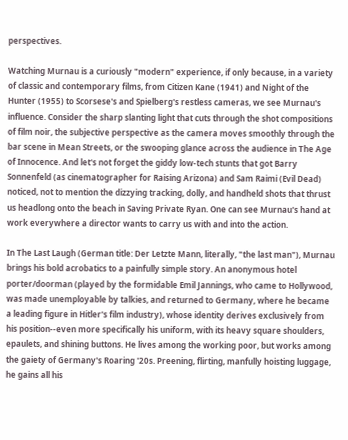perspectives.

Watching Murnau is a curiously "modern" experience, if only because, in a variety of classic and contemporary films, from Citizen Kane (1941) and Night of the Hunter (1955) to Scorsese's and Spielberg's restless cameras, we see Murnau's influence. Consider the sharp slanting light that cuts through the shot compositions of film noir, the subjective perspective as the camera moves smoothly through the bar scene in Mean Streets, or the swooping glance across the audience in The Age of Innocence. And let's not forget the giddy low-tech stunts that got Barry Sonnenfeld (as cinematographer for Raising Arizona) and Sam Raimi (Evil Dead) noticed, not to mention the dizzying tracking, dolly, and handheld shots that thrust us headlong onto the beach in Saving Private Ryan. One can see Murnau's hand at work everywhere a director wants to carry us with and into the action.

In The Last Laugh (German title: Der Letzte Mann, literally, "the last man"), Murnau brings his bold acrobatics to a painfully simple story. An anonymous hotel porter/doorman (played by the formidable Emil Jannings, who came to Hollywood, was made unemployable by talkies, and returned to Germany, where he became a leading figure in Hitler's film industry), whose identity derives exclusively from his position--even more specifically his uniform, with its heavy square shoulders, epaulets, and shining buttons. He lives among the working poor, but works among the gaiety of Germany's Roaring '20s. Preening, flirting, manfully hoisting luggage, he gains all his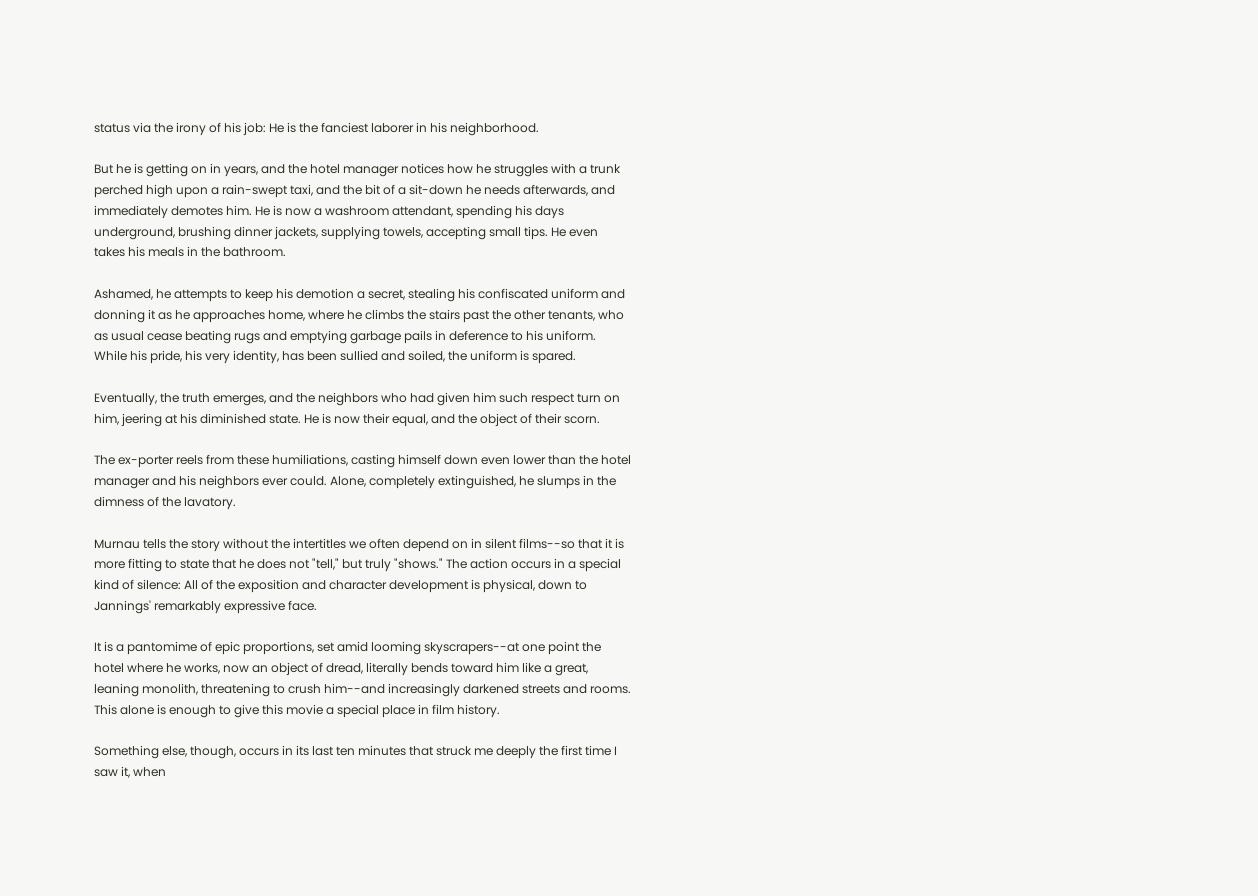status via the irony of his job: He is the fanciest laborer in his neighborhood.

But he is getting on in years, and the hotel manager notices how he struggles with a trunk perched high upon a rain-swept taxi, and the bit of a sit-down he needs afterwards, and immediately demotes him. He is now a washroom attendant, spending his days underground, brushing dinner jackets, supplying towels, accepting small tips. He even takes his meals in the bathroom.

Ashamed, he attempts to keep his demotion a secret, stealing his confiscated uniform and donning it as he approaches home, where he climbs the stairs past the other tenants, who as usual cease beating rugs and emptying garbage pails in deference to his uniform. While his pride, his very identity, has been sullied and soiled, the uniform is spared.

Eventually, the truth emerges, and the neighbors who had given him such respect turn on him, jeering at his diminished state. He is now their equal, and the object of their scorn.

The ex-porter reels from these humiliations, casting himself down even lower than the hotel manager and his neighbors ever could. Alone, completely extinguished, he slumps in the dimness of the lavatory.

Murnau tells the story without the intertitles we often depend on in silent films--so that it is more fitting to state that he does not "tell," but truly "shows." The action occurs in a special kind of silence: All of the exposition and character development is physical, down to Jannings' remarkably expressive face.

It is a pantomime of epic proportions, set amid looming skyscrapers--at one point the hotel where he works, now an object of dread, literally bends toward him like a great, leaning monolith, threatening to crush him--and increasingly darkened streets and rooms. This alone is enough to give this movie a special place in film history.

Something else, though, occurs in its last ten minutes that struck me deeply the first time I saw it, when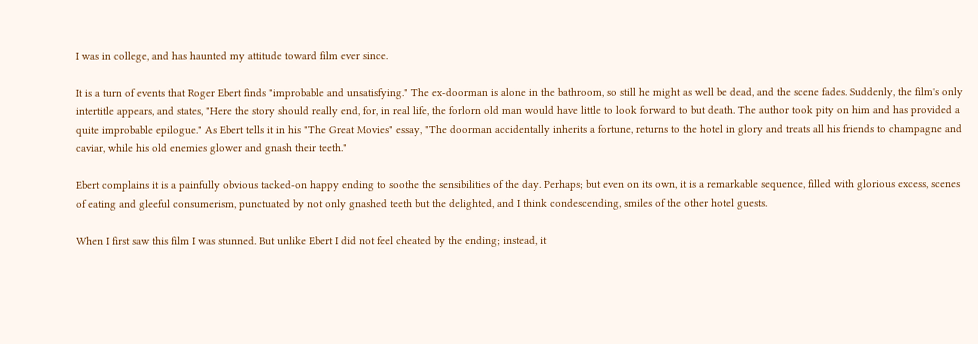I was in college, and has haunted my attitude toward film ever since.

It is a turn of events that Roger Ebert finds "improbable and unsatisfying." The ex-doorman is alone in the bathroom, so still he might as well be dead, and the scene fades. Suddenly, the film's only intertitle appears, and states, "Here the story should really end, for, in real life, the forlorn old man would have little to look forward to but death. The author took pity on him and has provided a quite improbable epilogue." As Ebert tells it in his "The Great Movies" essay, "The doorman accidentally inherits a fortune, returns to the hotel in glory and treats all his friends to champagne and caviar, while his old enemies glower and gnash their teeth."

Ebert complains it is a painfully obvious tacked-on happy ending to soothe the sensibilities of the day. Perhaps; but even on its own, it is a remarkable sequence, filled with glorious excess, scenes of eating and gleeful consumerism, punctuated by not only gnashed teeth but the delighted, and I think condescending, smiles of the other hotel guests.

When I first saw this film I was stunned. But unlike Ebert I did not feel cheated by the ending; instead, it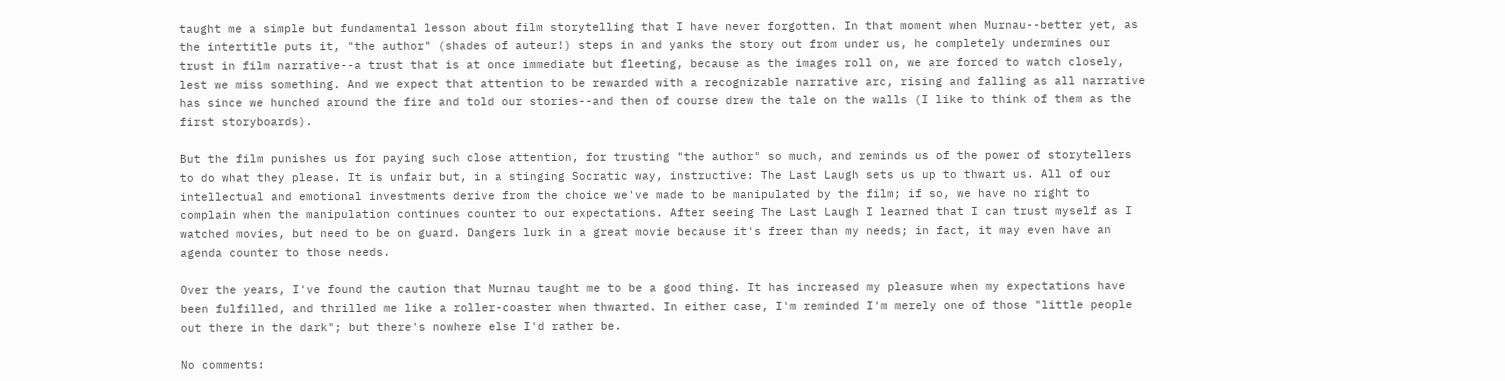taught me a simple but fundamental lesson about film storytelling that I have never forgotten. In that moment when Murnau--better yet, as the intertitle puts it, "the author" (shades of auteur!) steps in and yanks the story out from under us, he completely undermines our trust in film narrative--a trust that is at once immediate but fleeting, because as the images roll on, we are forced to watch closely, lest we miss something. And we expect that attention to be rewarded with a recognizable narrative arc, rising and falling as all narrative has since we hunched around the fire and told our stories--and then of course drew the tale on the walls (I like to think of them as the first storyboards).

But the film punishes us for paying such close attention, for trusting "the author" so much, and reminds us of the power of storytellers to do what they please. It is unfair but, in a stinging Socratic way, instructive: The Last Laugh sets us up to thwart us. All of our intellectual and emotional investments derive from the choice we've made to be manipulated by the film; if so, we have no right to complain when the manipulation continues counter to our expectations. After seeing The Last Laugh I learned that I can trust myself as I watched movies, but need to be on guard. Dangers lurk in a great movie because it's freer than my needs; in fact, it may even have an agenda counter to those needs.

Over the years, I've found the caution that Murnau taught me to be a good thing. It has increased my pleasure when my expectations have been fulfilled, and thrilled me like a roller-coaster when thwarted. In either case, I'm reminded I'm merely one of those "little people out there in the dark"; but there's nowhere else I'd rather be.

No comments: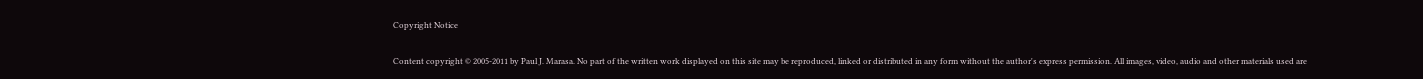Copyright Notice

Content copyright © 2005-2011 by Paul J. Marasa. No part of the written work displayed on this site may be reproduced, linked or distributed in any form without the author's express permission. All images, video, audio and other materials used are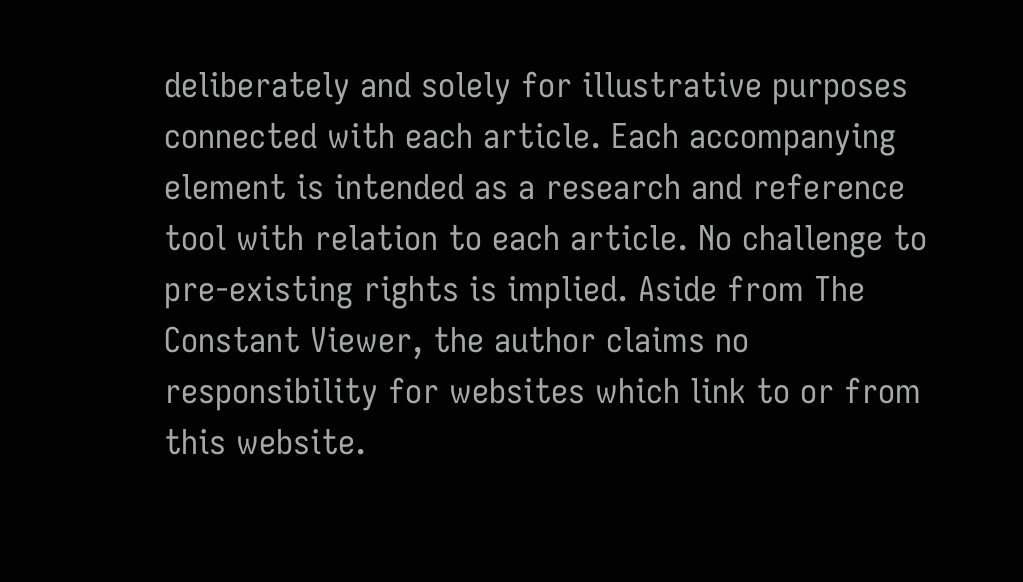deliberately and solely for illustrative purposes connected with each article. Each accompanying element is intended as a research and reference tool with relation to each article. No challenge to pre-existing rights is implied. Aside from The Constant Viewer, the author claims no responsibility for websites which link to or from this website.